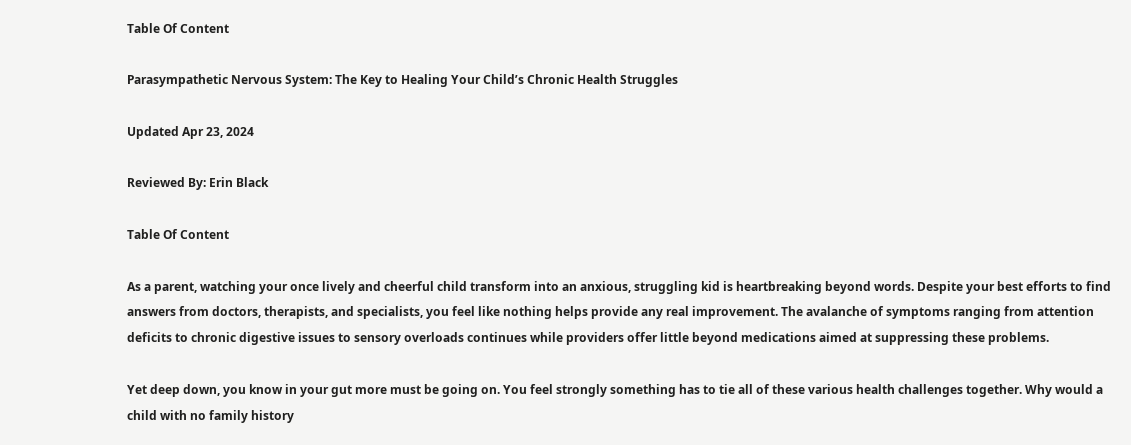Table Of Content

Parasympathetic Nervous System: The Key to Healing Your Child’s Chronic Health Struggles

Updated Apr 23, 2024

Reviewed By: Erin Black

Table Of Content

As a parent, watching your once lively and cheerful child transform into an anxious, struggling kid is heartbreaking beyond words. Despite your best efforts to find answers from doctors, therapists, and specialists, you feel like nothing helps provide any real improvement. The avalanche of symptoms ranging from attention deficits to chronic digestive issues to sensory overloads continues while providers offer little beyond medications aimed at suppressing these problems.

Yet deep down, you know in your gut more must be going on. You feel strongly something has to tie all of these various health challenges together. Why would a child with no family history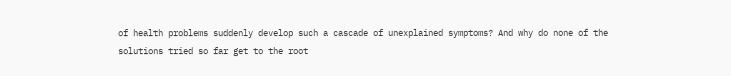of health problems suddenly develop such a cascade of unexplained symptoms? And why do none of the solutions tried so far get to the root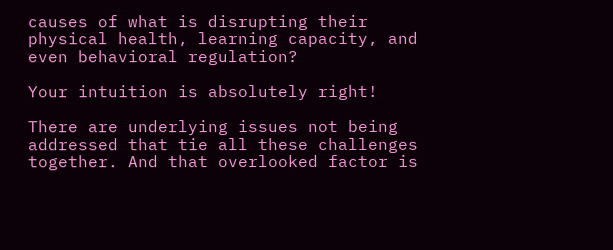causes of what is disrupting their physical health, learning capacity, and even behavioral regulation?

Your intuition is absolutely right!

There are underlying issues not being addressed that tie all these challenges together. And that overlooked factor is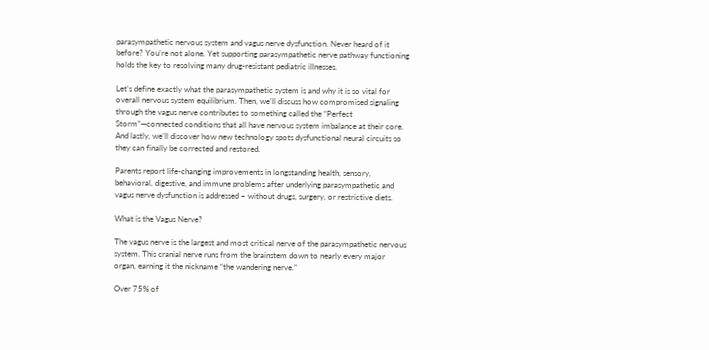parasympathetic nervous system and vagus nerve dysfunction. Never heard of it before? You’re not alone. Yet supporting parasympathetic nerve pathway functioning holds the key to resolving many drug-resistant pediatric illnesses.

Let’s define exactly what the parasympathetic system is and why it is so vital for overall nervous system equilibrium. Then, we’ll discuss how compromised signaling through the vagus nerve contributes to something called the “Perfect Storm”—connected conditions that all have nervous system imbalance at their core. And lastly, we’ll discover how new technology spots dysfunctional neural circuits so they can finally be corrected and restored.

Parents report life-changing improvements in longstanding health, sensory, behavioral, digestive, and immune problems after underlying parasympathetic and vagus nerve dysfunction is addressed – without drugs, surgery, or restrictive diets.

What is the Vagus Nerve?

The vagus nerve is the largest and most critical nerve of the parasympathetic nervous system. This cranial nerve runs from the brainstem down to nearly every major organ, earning it the nickname “the wandering nerve.”

Over 75% of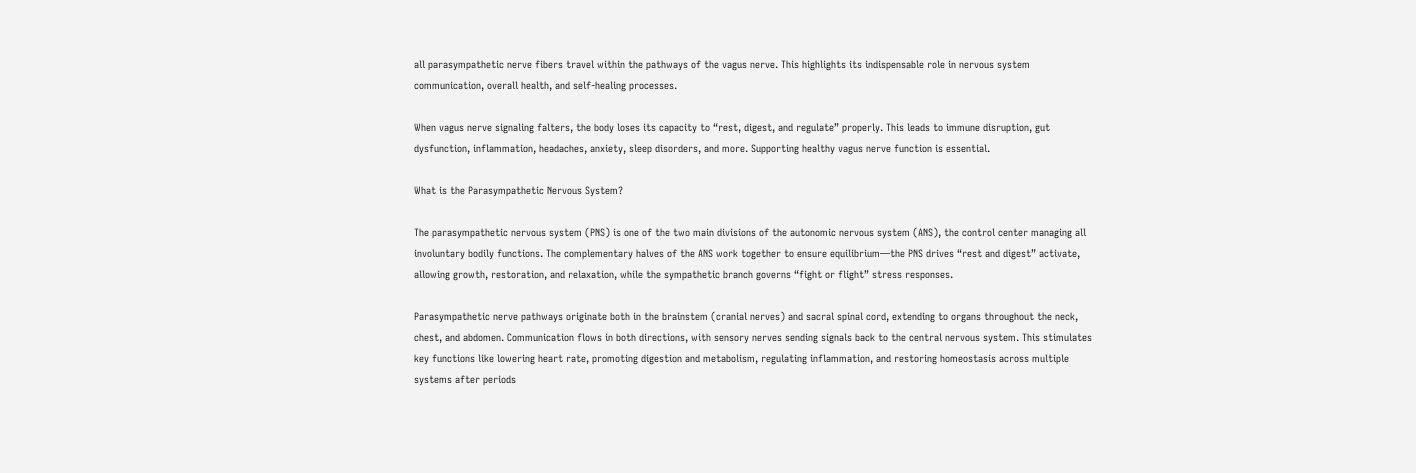all parasympathetic nerve fibers travel within the pathways of the vagus nerve. This highlights its indispensable role in nervous system communication, overall health, and self-healing processes.

When vagus nerve signaling falters, the body loses its capacity to “rest, digest, and regulate” properly. This leads to immune disruption, gut dysfunction, inflammation, headaches, anxiety, sleep disorders, and more. Supporting healthy vagus nerve function is essential.

What is the Parasympathetic Nervous System?

The parasympathetic nervous system (PNS) is one of the two main divisions of the autonomic nervous system (ANS), the control center managing all involuntary bodily functions. The complementary halves of the ANS work together to ensure equilibrium—the PNS drives “rest and digest” activate, allowing growth, restoration, and relaxation, while the sympathetic branch governs “fight or flight” stress responses.

Parasympathetic nerve pathways originate both in the brainstem (cranial nerves) and sacral spinal cord, extending to organs throughout the neck, chest, and abdomen. Communication flows in both directions, with sensory nerves sending signals back to the central nervous system. This stimulates key functions like lowering heart rate, promoting digestion and metabolism, regulating inflammation, and restoring homeostasis across multiple systems after periods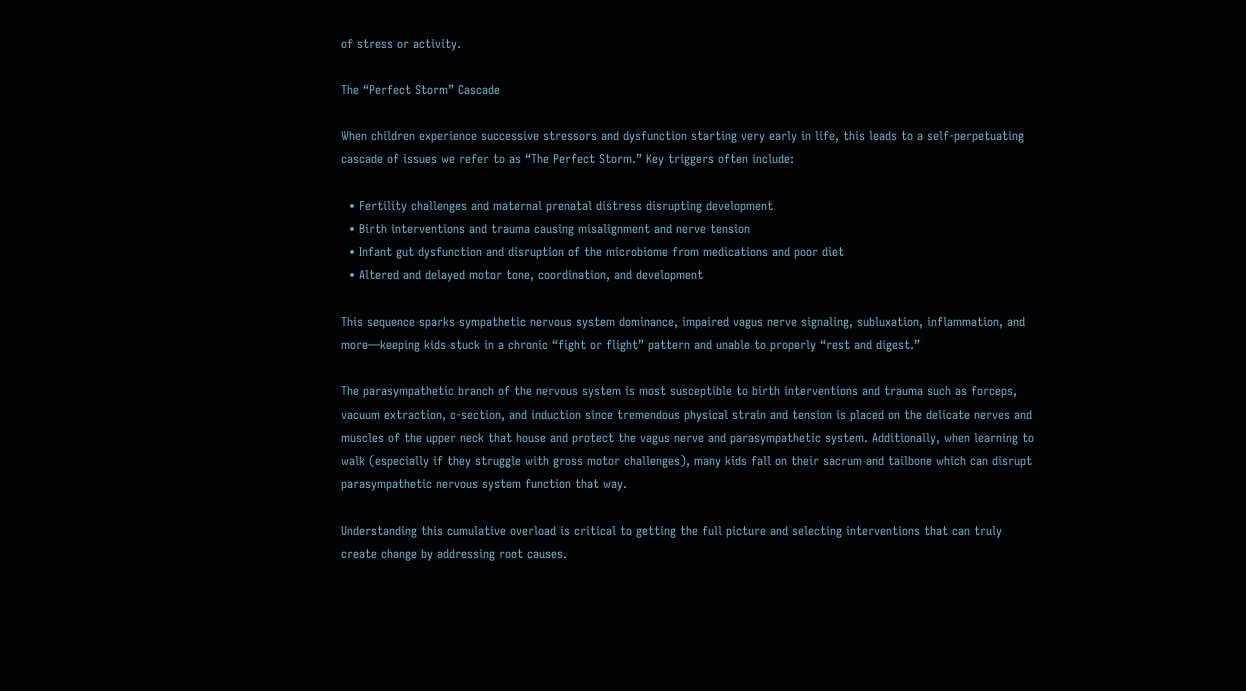of stress or activity.

The “Perfect Storm” Cascade

When children experience successive stressors and dysfunction starting very early in life, this leads to a self-perpetuating cascade of issues we refer to as “The Perfect Storm.” Key triggers often include:

  • Fertility challenges and maternal prenatal distress disrupting development
  • Birth interventions and trauma causing misalignment and nerve tension
  • Infant gut dysfunction and disruption of the microbiome from medications and poor diet
  • Altered and delayed motor tone, coordination, and development

This sequence sparks sympathetic nervous system dominance, impaired vagus nerve signaling, subluxation, inflammation, and more—keeping kids stuck in a chronic “fight or flight” pattern and unable to properly “rest and digest.”

The parasympathetic branch of the nervous system is most susceptible to birth interventions and trauma such as forceps, vacuum extraction, c-section, and induction since tremendous physical strain and tension is placed on the delicate nerves and muscles of the upper neck that house and protect the vagus nerve and parasympathetic system. Additionally, when learning to walk (especially if they struggle with gross motor challenges), many kids fall on their sacrum and tailbone which can disrupt parasympathetic nervous system function that way.

Understanding this cumulative overload is critical to getting the full picture and selecting interventions that can truly create change by addressing root causes.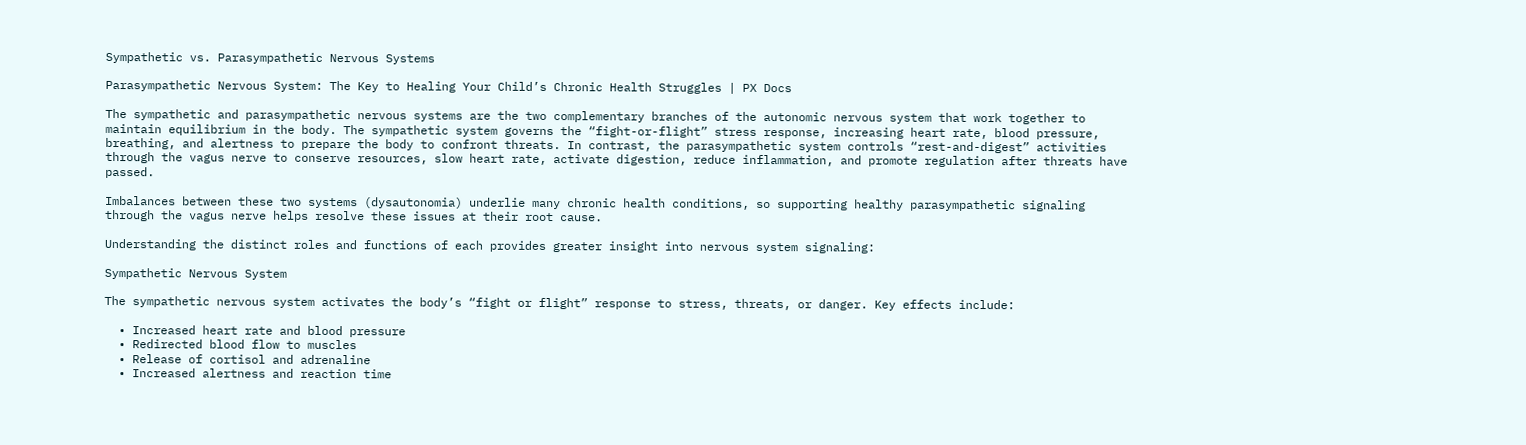Sympathetic vs. Parasympathetic Nervous Systems

Parasympathetic Nervous System: The Key to Healing Your Child’s Chronic Health Struggles | PX Docs

The sympathetic and parasympathetic nervous systems are the two complementary branches of the autonomic nervous system that work together to maintain equilibrium in the body. The sympathetic system governs the “fight-or-flight” stress response, increasing heart rate, blood pressure, breathing, and alertness to prepare the body to confront threats. In contrast, the parasympathetic system controls “rest-and-digest” activities through the vagus nerve to conserve resources, slow heart rate, activate digestion, reduce inflammation, and promote regulation after threats have passed.

Imbalances between these two systems (dysautonomia) underlie many chronic health conditions, so supporting healthy parasympathetic signaling through the vagus nerve helps resolve these issues at their root cause.

Understanding the distinct roles and functions of each provides greater insight into nervous system signaling:

Sympathetic Nervous System

The sympathetic nervous system activates the body’s “fight or flight” response to stress, threats, or danger. Key effects include:

  • Increased heart rate and blood pressure
  • Redirected blood flow to muscles
  • Release of cortisol and adrenaline
  • Increased alertness and reaction time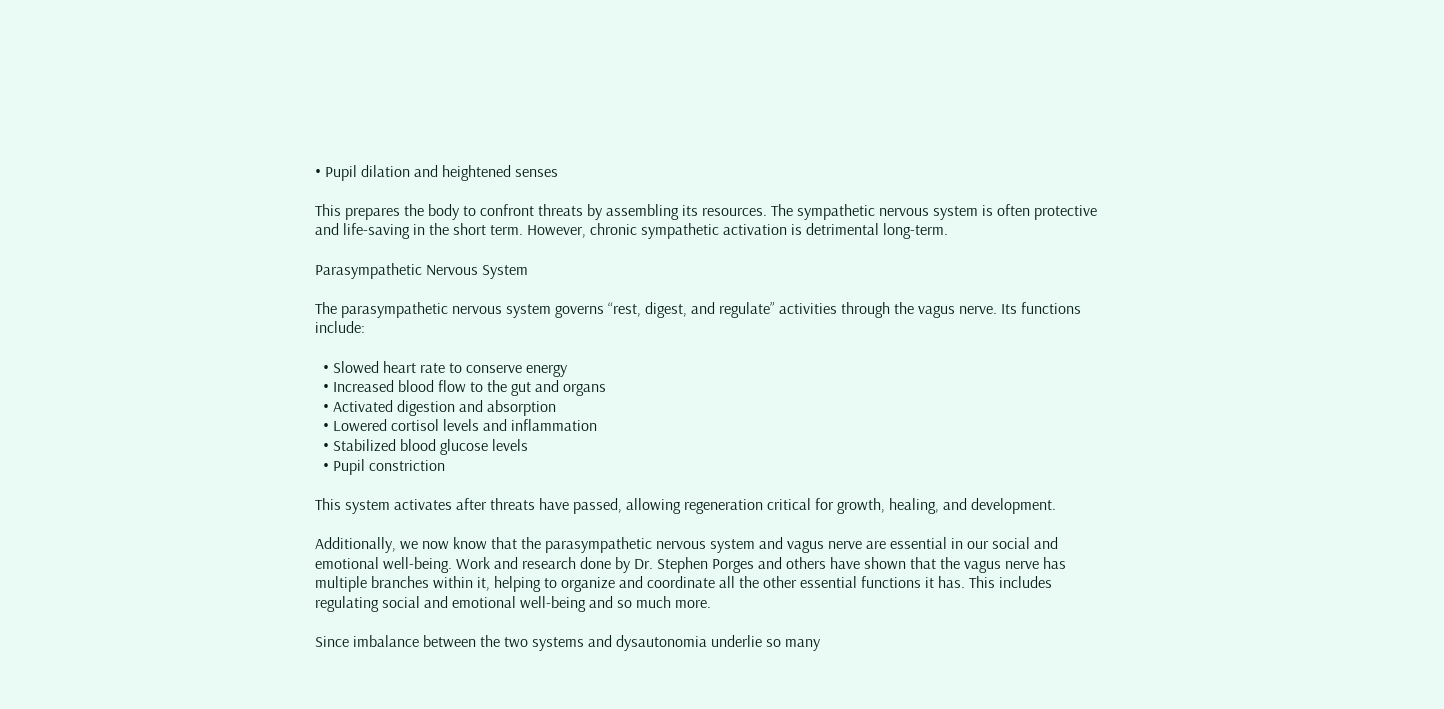• Pupil dilation and heightened senses

This prepares the body to confront threats by assembling its resources. The sympathetic nervous system is often protective and life-saving in the short term. However, chronic sympathetic activation is detrimental long-term.

Parasympathetic Nervous System

The parasympathetic nervous system governs “rest, digest, and regulate” activities through the vagus nerve. Its functions include:

  • Slowed heart rate to conserve energy
  • Increased blood flow to the gut and organs
  • Activated digestion and absorption
  • Lowered cortisol levels and inflammation
  • Stabilized blood glucose levels
  • Pupil constriction

This system activates after threats have passed, allowing regeneration critical for growth, healing, and development.

Additionally, we now know that the parasympathetic nervous system and vagus nerve are essential in our social and emotional well-being. Work and research done by Dr. Stephen Porges and others have shown that the vagus nerve has multiple branches within it, helping to organize and coordinate all the other essential functions it has. This includes regulating social and emotional well-being and so much more.

Since imbalance between the two systems and dysautonomia underlie so many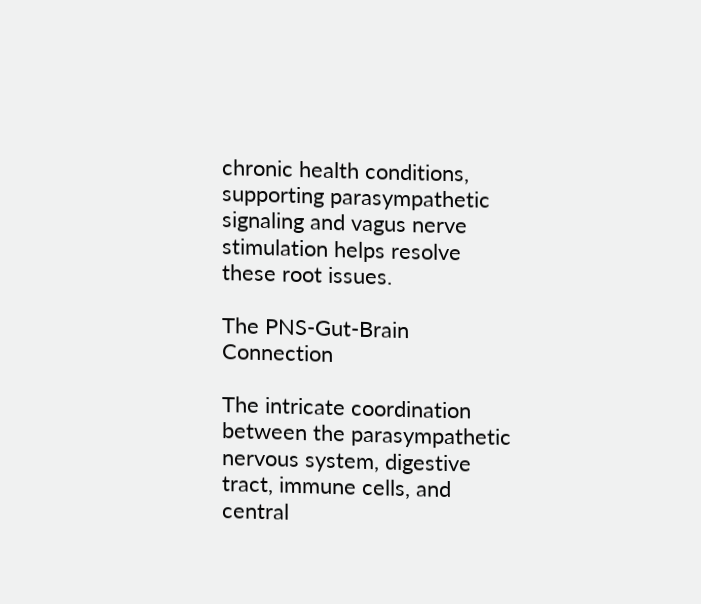chronic health conditions, supporting parasympathetic signaling and vagus nerve stimulation helps resolve these root issues.

The PNS-Gut-Brain Connection

The intricate coordination between the parasympathetic nervous system, digestive tract, immune cells, and central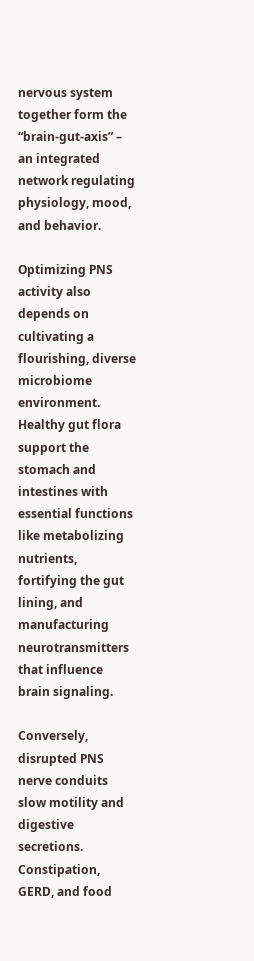nervous system together form the “brain-gut-axis” – an integrated network regulating physiology, mood, and behavior.

Optimizing PNS activity also depends on cultivating a flourishing, diverse microbiome environment. Healthy gut flora support the stomach and intestines with essential functions like metabolizing nutrients, fortifying the gut lining, and manufacturing neurotransmitters that influence brain signaling.

Conversely, disrupted PNS nerve conduits slow motility and digestive secretions. Constipation, GERD, and food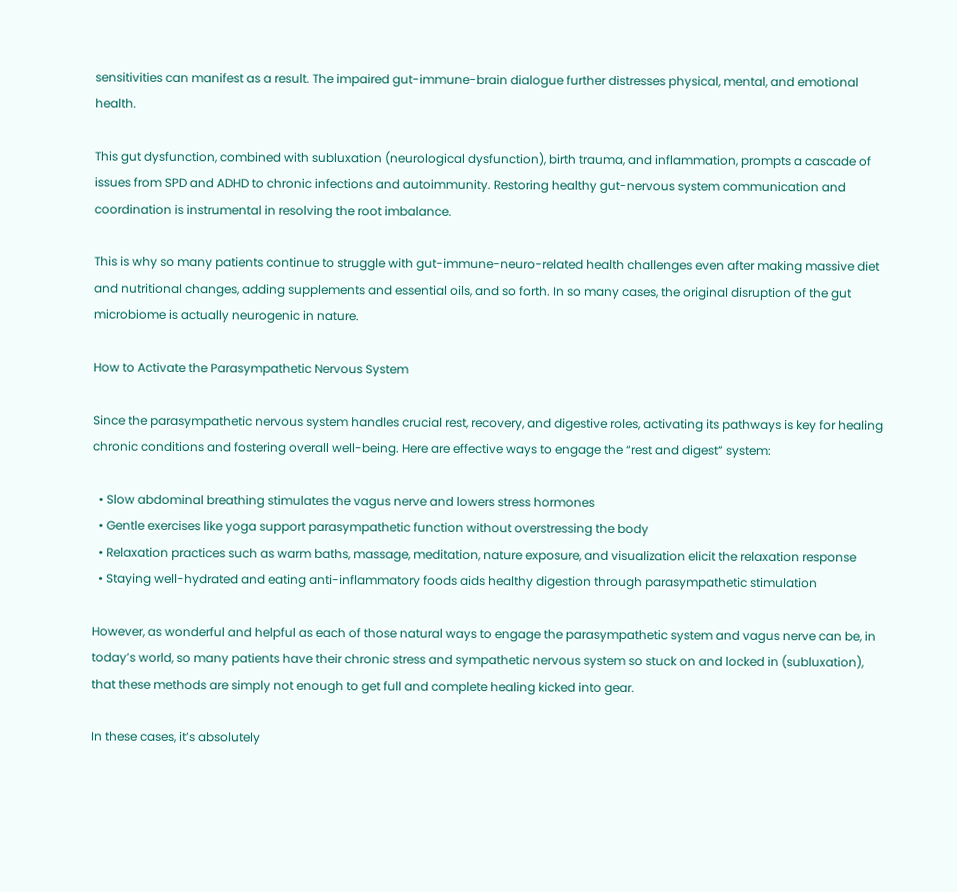sensitivities can manifest as a result. The impaired gut-immune-brain dialogue further distresses physical, mental, and emotional health.

This gut dysfunction, combined with subluxation (neurological dysfunction), birth trauma, and inflammation, prompts a cascade of issues from SPD and ADHD to chronic infections and autoimmunity. Restoring healthy gut-nervous system communication and coordination is instrumental in resolving the root imbalance.

This is why so many patients continue to struggle with gut-immune-neuro-related health challenges even after making massive diet and nutritional changes, adding supplements and essential oils, and so forth. In so many cases, the original disruption of the gut microbiome is actually neurogenic in nature.

How to Activate the Parasympathetic Nervous System

Since the parasympathetic nervous system handles crucial rest, recovery, and digestive roles, activating its pathways is key for healing chronic conditions and fostering overall well-being. Here are effective ways to engage the “rest and digest” system:

  • Slow abdominal breathing stimulates the vagus nerve and lowers stress hormones
  • Gentle exercises like yoga support parasympathetic function without overstressing the body
  • Relaxation practices such as warm baths, massage, meditation, nature exposure, and visualization elicit the relaxation response
  • Staying well-hydrated and eating anti-inflammatory foods aids healthy digestion through parasympathetic stimulation

However, as wonderful and helpful as each of those natural ways to engage the parasympathetic system and vagus nerve can be, in today’s world, so many patients have their chronic stress and sympathetic nervous system so stuck on and locked in (subluxation), that these methods are simply not enough to get full and complete healing kicked into gear.

In these cases, it’s absolutely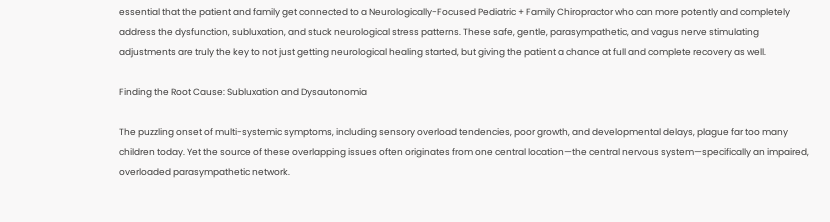essential that the patient and family get connected to a Neurologically-Focused Pediatric + Family Chiropractor who can more potently and completely address the dysfunction, subluxation, and stuck neurological stress patterns. These safe, gentle, parasympathetic, and vagus nerve stimulating adjustments are truly the key to not just getting neurological healing started, but giving the patient a chance at full and complete recovery as well.

Finding the Root Cause: Subluxation and Dysautonomia

The puzzling onset of multi-systemic symptoms, including sensory overload tendencies, poor growth, and developmental delays, plague far too many children today. Yet the source of these overlapping issues often originates from one central location—the central nervous system—specifically an impaired, overloaded parasympathetic network.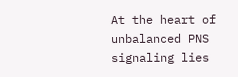At the heart of unbalanced PNS signaling lies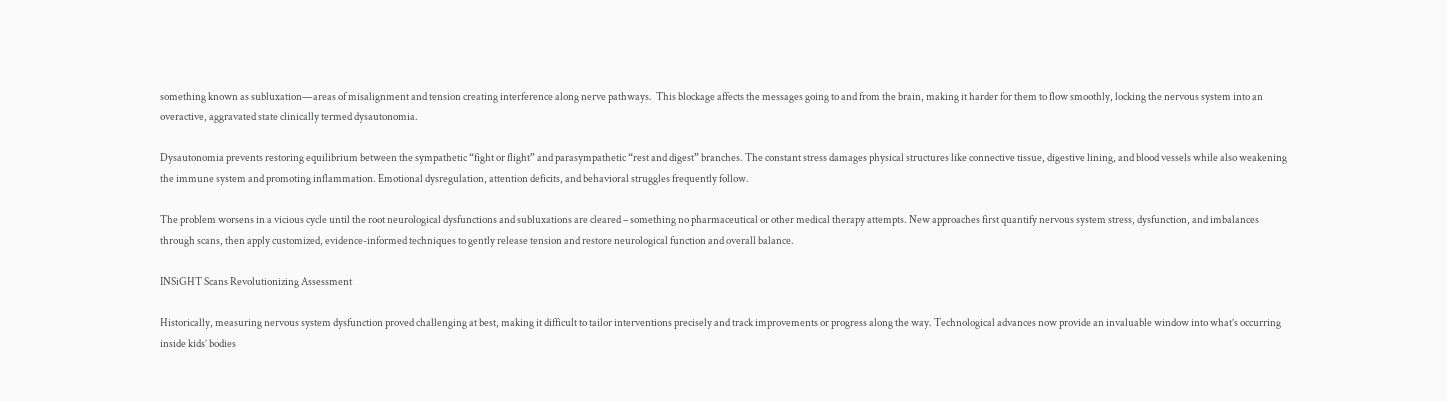something known as subluxation—areas of misalignment and tension creating interference along nerve pathways.  This blockage affects the messages going to and from the brain, making it harder for them to flow smoothly, locking the nervous system into an overactive, aggravated state clinically termed dysautonomia.

Dysautonomia prevents restoring equilibrium between the sympathetic “fight or flight” and parasympathetic “rest and digest” branches. The constant stress damages physical structures like connective tissue, digestive lining, and blood vessels while also weakening the immune system and promoting inflammation. Emotional dysregulation, attention deficits, and behavioral struggles frequently follow.

The problem worsens in a vicious cycle until the root neurological dysfunctions and subluxations are cleared – something no pharmaceutical or other medical therapy attempts. New approaches first quantify nervous system stress, dysfunction, and imbalances through scans, then apply customized, evidence-informed techniques to gently release tension and restore neurological function and overall balance.

INSiGHT Scans Revolutionizing Assessment

Historically, measuring nervous system dysfunction proved challenging at best, making it difficult to tailor interventions precisely and track improvements or progress along the way. Technological advances now provide an invaluable window into what’s occurring inside kids’ bodies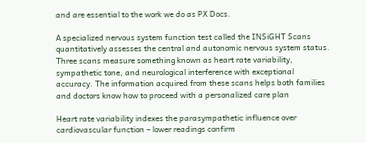and are essential to the work we do as PX Docs.

A specialized nervous system function test called the INSiGHT Scans quantitatively assesses the central and autonomic nervous system status. Three scans measure something known as heart rate variability, sympathetic tone, and neurological interference with exceptional accuracy. The information acquired from these scans helps both families and doctors know how to proceed with a personalized care plan

Heart rate variability indexes the parasympathetic influence over cardiovascular function – lower readings confirm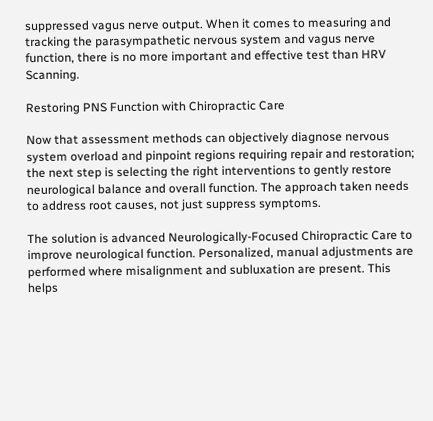suppressed vagus nerve output. When it comes to measuring and tracking the parasympathetic nervous system and vagus nerve function, there is no more important and effective test than HRV Scanning.

Restoring PNS Function with Chiropractic Care

Now that assessment methods can objectively diagnose nervous system overload and pinpoint regions requiring repair and restoration; the next step is selecting the right interventions to gently restore neurological balance and overall function. The approach taken needs to address root causes, not just suppress symptoms.

The solution is advanced Neurologically-Focused Chiropractic Care to improve neurological function. Personalized, manual adjustments are performed where misalignment and subluxation are present. This helps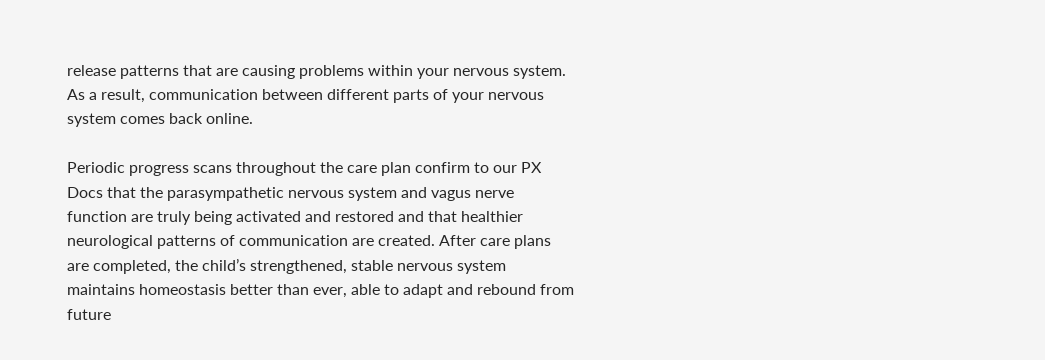release patterns that are causing problems within your nervous system. As a result, communication between different parts of your nervous system comes back online.

Periodic progress scans throughout the care plan confirm to our PX Docs that the parasympathetic nervous system and vagus nerve function are truly being activated and restored and that healthier neurological patterns of communication are created. After care plans are completed, the child’s strengthened, stable nervous system maintains homeostasis better than ever, able to adapt and rebound from future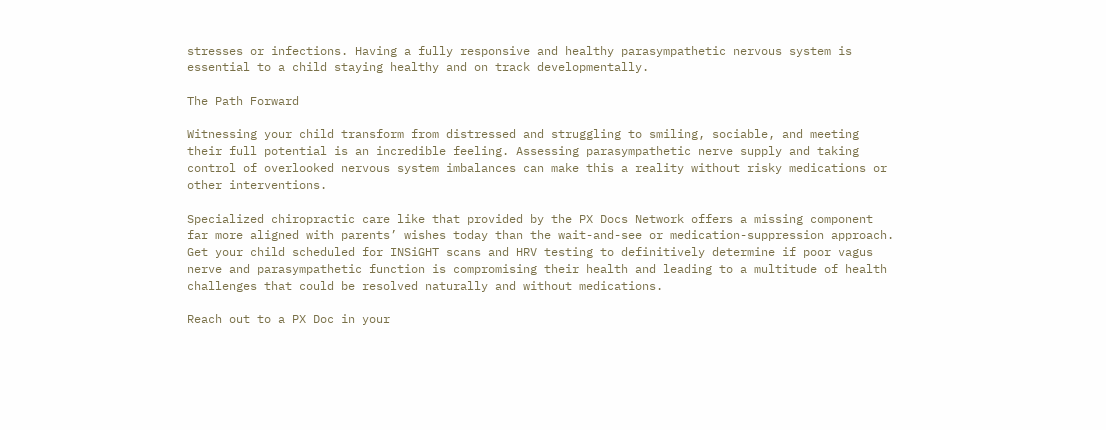stresses or infections. Having a fully responsive and healthy parasympathetic nervous system is essential to a child staying healthy and on track developmentally.

The Path Forward

Witnessing your child transform from distressed and struggling to smiling, sociable, and meeting their full potential is an incredible feeling. Assessing parasympathetic nerve supply and taking control of overlooked nervous system imbalances can make this a reality without risky medications or other interventions.

Specialized chiropractic care like that provided by the PX Docs Network offers a missing component far more aligned with parents’ wishes today than the wait-and-see or medication-suppression approach. Get your child scheduled for INSiGHT scans and HRV testing to definitively determine if poor vagus nerve and parasympathetic function is compromising their health and leading to a multitude of health challenges that could be resolved naturally and without medications.

Reach out to a PX Doc in your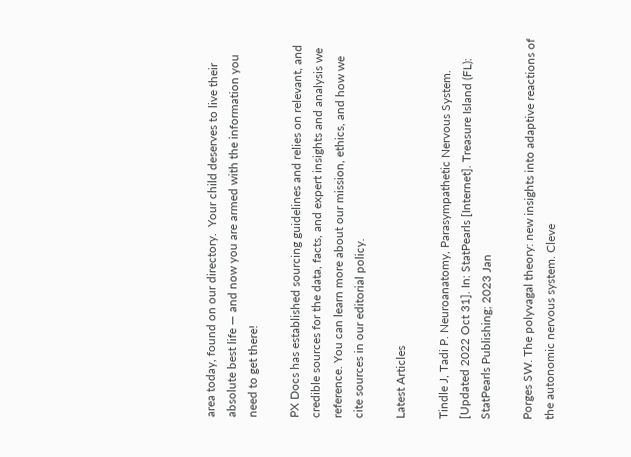area today, found on our directory.  Your child deserves to live their absolute best life — and now you are armed with the information you need to get there!

PX Docs has established sourcing guidelines and relies on relevant, and credible sources for the data, facts, and expert insights and analysis we reference. You can learn more about our mission, ethics, and how we cite sources in our editorial policy.

Latest Articles

Tindle J, Tadi P. Neuroanatomy, Parasympathetic Nervous System. [Updated 2022 Oct 31]. In: StatPearls [Internet]. Treasure Island (FL): StatPearls Publishing; 2023 Jan

Porges SW. The polyvagal theory: new insights into adaptive reactions of the autonomic nervous system. Cleve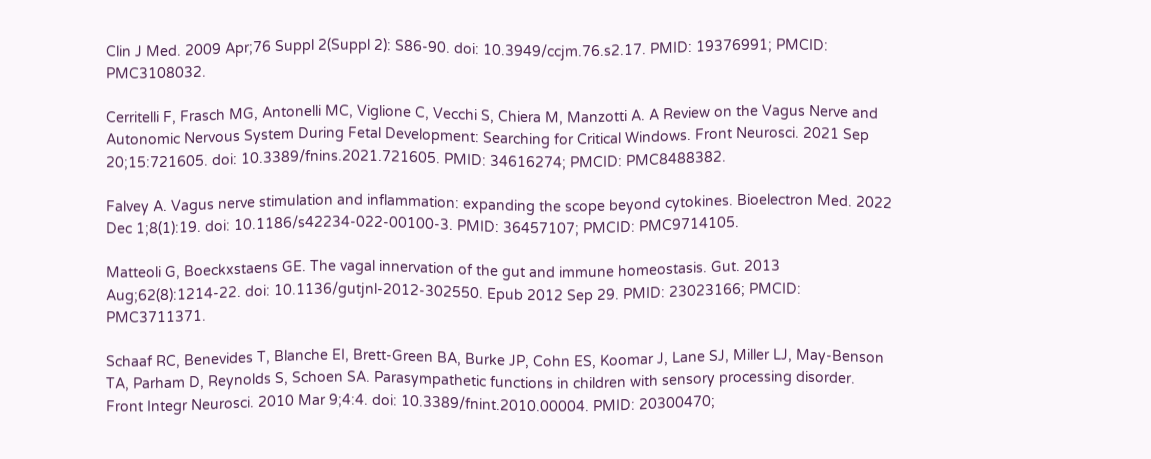Clin J Med. 2009 Apr;76 Suppl 2(Suppl 2): S86-90. doi: 10.3949/ccjm.76.s2.17. PMID: 19376991; PMCID: PMC3108032.

Cerritelli F, Frasch MG, Antonelli MC, Viglione C, Vecchi S, Chiera M, Manzotti A. A Review on the Vagus Nerve and Autonomic Nervous System During Fetal Development: Searching for Critical Windows. Front Neurosci. 2021 Sep 20;15:721605. doi: 10.3389/fnins.2021.721605. PMID: 34616274; PMCID: PMC8488382.

Falvey A. Vagus nerve stimulation and inflammation: expanding the scope beyond cytokines. Bioelectron Med. 2022 Dec 1;8(1):19. doi: 10.1186/s42234-022-00100-3. PMID: 36457107; PMCID: PMC9714105.

Matteoli G, Boeckxstaens GE. The vagal innervation of the gut and immune homeostasis. Gut. 2013 Aug;62(8):1214-22. doi: 10.1136/gutjnl-2012-302550. Epub 2012 Sep 29. PMID: 23023166; PMCID: PMC3711371.

Schaaf RC, Benevides T, Blanche EI, Brett-Green BA, Burke JP, Cohn ES, Koomar J, Lane SJ, Miller LJ, May-Benson TA, Parham D, Reynolds S, Schoen SA. Parasympathetic functions in children with sensory processing disorder. Front Integr Neurosci. 2010 Mar 9;4:4. doi: 10.3389/fnint.2010.00004. PMID: 20300470;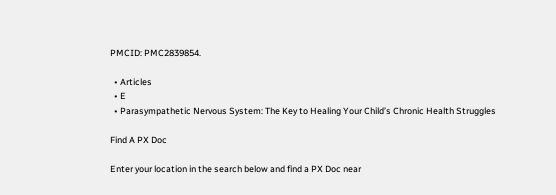PMCID: PMC2839854.

  • Articles
  • E
  • Parasympathetic Nervous System: The Key to Healing Your Child’s Chronic Health Struggles

Find A PX Doc

Enter your location in the search below and find a PX Doc near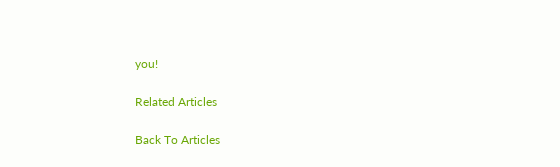you!

Related Articles

Back To Articles